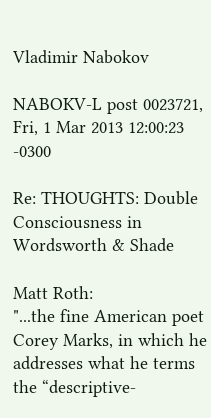Vladimir Nabokov

NABOKV-L post 0023721, Fri, 1 Mar 2013 12:00:23 -0300

Re: THOUGHTS: Double Consciousness in Wordsworth & Shade

Matt Roth:
"...the fine American poet Corey Marks, in which he addresses what he terms the “descriptive-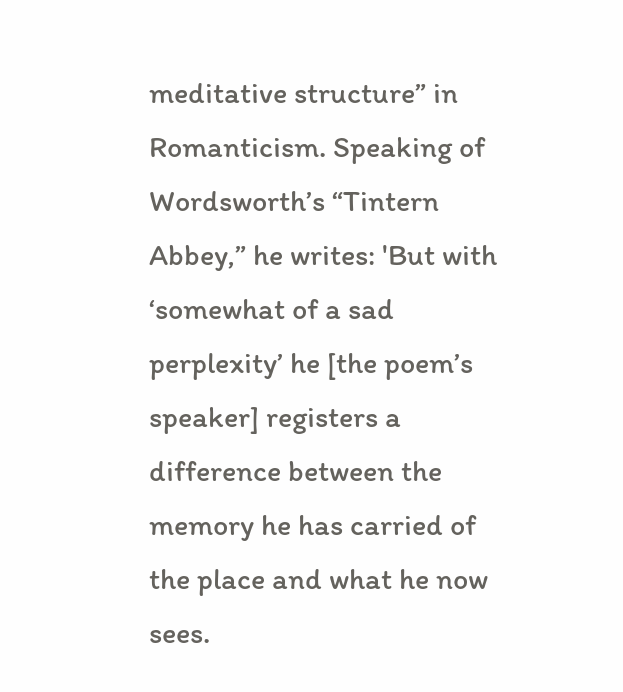meditative structure” in Romanticism. Speaking of Wordsworth’s “Tintern Abbey,” he writes: 'But with ‘somewhat of a sad perplexity’ he [the poem’s speaker] registers a difference between the memory he has carried of the place and what he now sees.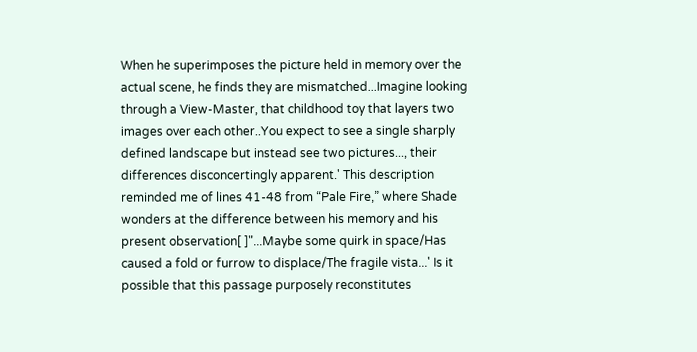When he superimposes the picture held in memory over the actual scene, he finds they are mismatched...Imagine looking through a View-Master, that childhood toy that layers two images over each other..You expect to see a single sharply defined landscape but instead see two pictures..., their differences disconcertingly apparent.' This description reminded me of lines 41-48 from “Pale Fire,” where Shade wonders at the difference between his memory and his present observation[ ]"...Maybe some quirk in space/Has caused a fold or furrow to displace/The fragile vista...' Is it possible that this passage purposely reconstitutes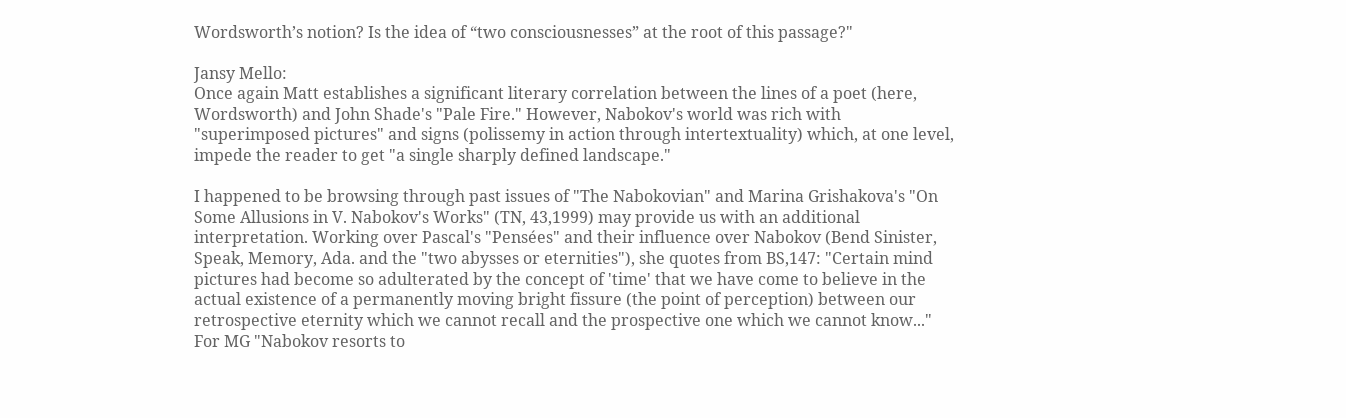Wordsworth’s notion? Is the idea of “two consciousnesses” at the root of this passage?"

Jansy Mello:
Once again Matt establishes a significant literary correlation between the lines of a poet (here, Wordsworth) and John Shade's "Pale Fire." However, Nabokov's world was rich with "superimposed pictures" and signs (polissemy in action through intertextuality) which, at one level, impede the reader to get "a single sharply defined landscape."

I happened to be browsing through past issues of "The Nabokovian" and Marina Grishakova's "On Some Allusions in V. Nabokov's Works" (TN, 43,1999) may provide us with an additional interpretation. Working over Pascal's "Pensées" and their influence over Nabokov (Bend Sinister, Speak, Memory, Ada. and the "two abysses or eternities"), she quotes from BS,147: "Certain mind pictures had become so adulterated by the concept of 'time' that we have come to believe in the actual existence of a permanently moving bright fissure (the point of perception) between our retrospective eternity which we cannot recall and the prospective one which we cannot know..." For MG "Nabokov resorts to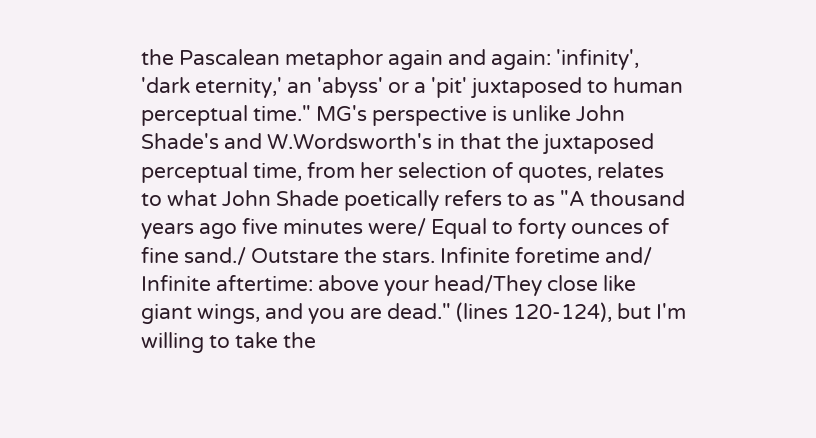the Pascalean metaphor again and again: 'infinity', 'dark eternity,' an 'abyss' or a 'pit' juxtaposed to human perceptual time." MG's perspective is unlike John Shade's and W.Wordsworth's in that the juxtaposed perceptual time, from her selection of quotes, relates to what John Shade poetically refers to as "A thousand years ago five minutes were/ Equal to forty ounces of fine sand./ Outstare the stars. Infinite foretime and/ Infinite aftertime: above your head/They close like giant wings, and you are dead." (lines 120-124), but I'm willing to take the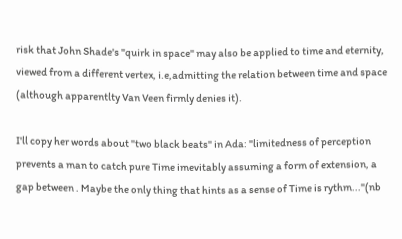risk that John Shade's "quirk in space" may also be applied to time and eternity, viewed from a different vertex, i.e,admitting the relation between time and space (although apparentlty Van Veen firmly denies it).

I'll copy her words about "two black beats" in Ada: "limitedness of perception prevents a man to catch pure Time imevitably assuming a form of extension, a gap between . Maybe the only thing that hints as a sense of Time is rythm..."(nb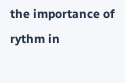the importance of rythm in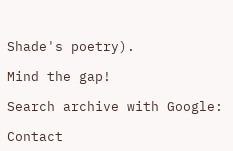Shade's poetry).

Mind the gap!

Search archive with Google:

Contact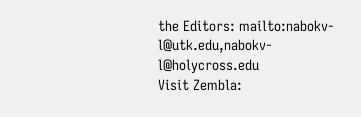the Editors: mailto:nabokv-l@utk.edu,nabokv-l@holycross.edu
Visit Zembla: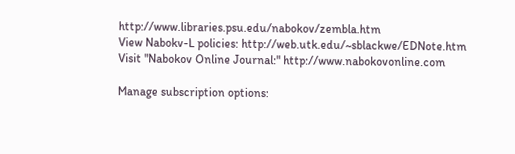http://www.libraries.psu.edu/nabokov/zembla.htm
View Nabokv-L policies: http://web.utk.edu/~sblackwe/EDNote.htm
Visit "Nabokov Online Journal:" http://www.nabokovonline.com

Manage subscription options: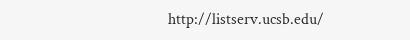http://listserv.ucsb.edu/